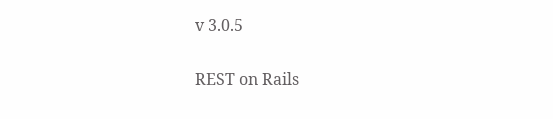v 3.0.5

REST on Rails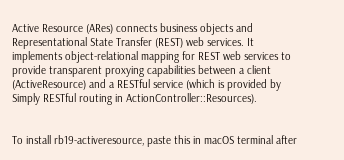Active Resource (ARes) connects business objects and Representational State Transfer (REST) web services. It implements object-relational mapping for REST web services to provide transparent proxying capabilities between a client (ActiveResource) and a RESTful service (which is provided by Simply RESTful routing in ActionController::Resources).


To install rb19-activeresource, paste this in macOS terminal after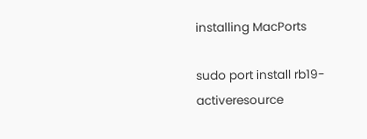installing MacPorts

sudo port install rb19-activeresource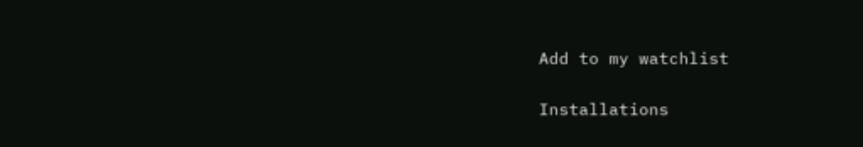Add to my watchlist

Installations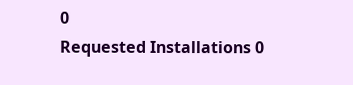0
Requested Installations 0